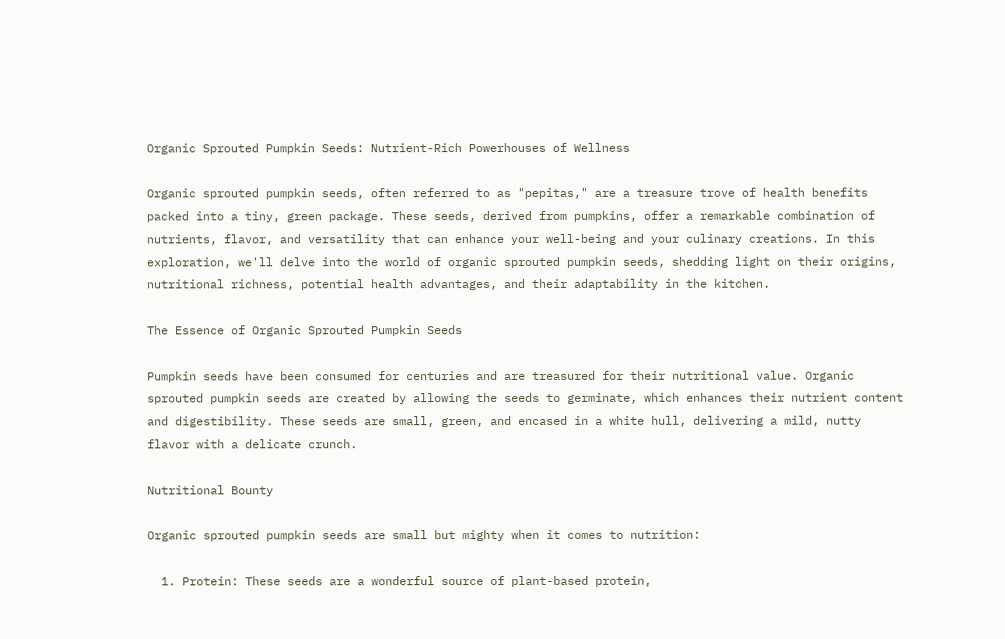Organic Sprouted Pumpkin Seeds: Nutrient-Rich Powerhouses of Wellness

Organic sprouted pumpkin seeds, often referred to as "pepitas," are a treasure trove of health benefits packed into a tiny, green package. These seeds, derived from pumpkins, offer a remarkable combination of nutrients, flavor, and versatility that can enhance your well-being and your culinary creations. In this exploration, we'll delve into the world of organic sprouted pumpkin seeds, shedding light on their origins, nutritional richness, potential health advantages, and their adaptability in the kitchen.

The Essence of Organic Sprouted Pumpkin Seeds

Pumpkin seeds have been consumed for centuries and are treasured for their nutritional value. Organic sprouted pumpkin seeds are created by allowing the seeds to germinate, which enhances their nutrient content and digestibility. These seeds are small, green, and encased in a white hull, delivering a mild, nutty flavor with a delicate crunch.

Nutritional Bounty

Organic sprouted pumpkin seeds are small but mighty when it comes to nutrition:

  1. Protein: These seeds are a wonderful source of plant-based protein,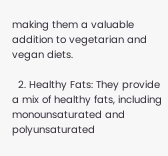making them a valuable addition to vegetarian and vegan diets.

  2. Healthy Fats: They provide a mix of healthy fats, including monounsaturated and polyunsaturated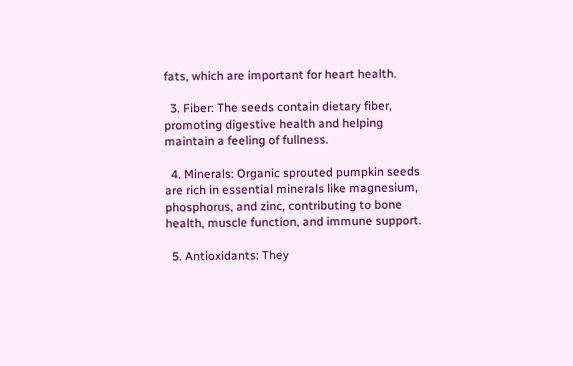fats, which are important for heart health.

  3. Fiber: The seeds contain dietary fiber, promoting digestive health and helping maintain a feeling of fullness.

  4. Minerals: Organic sprouted pumpkin seeds are rich in essential minerals like magnesium, phosphorus, and zinc, contributing to bone health, muscle function, and immune support.

  5. Antioxidants: They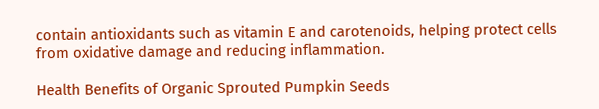contain antioxidants such as vitamin E and carotenoids, helping protect cells from oxidative damage and reducing inflammation.

Health Benefits of Organic Sprouted Pumpkin Seeds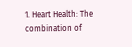1. Heart Health: The combination of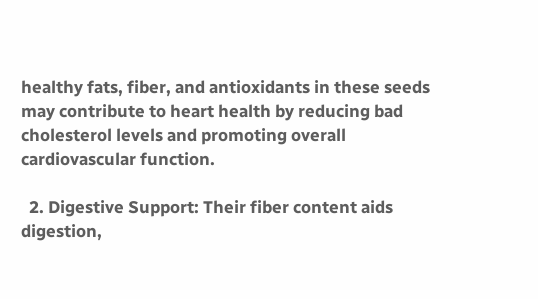healthy fats, fiber, and antioxidants in these seeds may contribute to heart health by reducing bad cholesterol levels and promoting overall cardiovascular function.

  2. Digestive Support: Their fiber content aids digestion,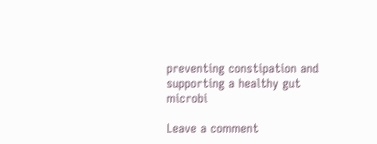preventing constipation and supporting a healthy gut microbi

Leave a comment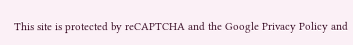This site is protected by reCAPTCHA and the Google Privacy Policy and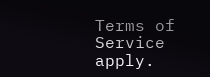Terms of Service apply.